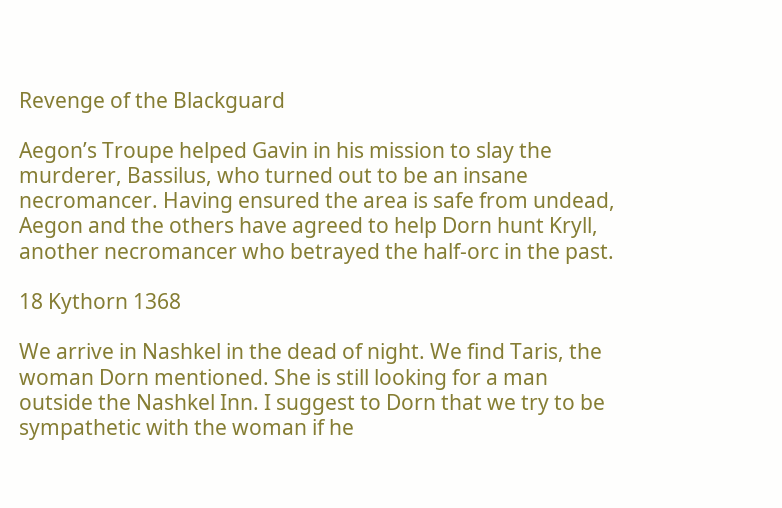Revenge of the Blackguard

Aegon’s Troupe helped Gavin in his mission to slay the murderer, Bassilus, who turned out to be an insane necromancer. Having ensured the area is safe from undead, Aegon and the others have agreed to help Dorn hunt Kryll, another necromancer who betrayed the half-orc in the past.

18 Kythorn 1368

We arrive in Nashkel in the dead of night. We find Taris, the woman Dorn mentioned. She is still looking for a man outside the Nashkel Inn. I suggest to Dorn that we try to be sympathetic with the woman if he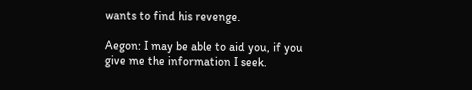wants to find his revenge.

Aegon: I may be able to aid you, if you give me the information I seek.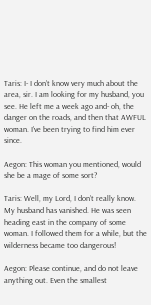Taris: I- I don’t know very much about the area, sir. I am looking for my husband, you see. He left me a week ago and- oh, the danger on the roads, and then that AWFUL woman. I’ve been trying to find him ever since.

Aegon: This woman you mentioned, would she be a mage of some sort?

Taris: Well, my Lord, I don’t really know. My husband has vanished. He was seen heading east in the company of some woman. I followed them for a while, but the wilderness became too dangerous!

Aegon: Please continue, and do not leave anything out. Even the smallest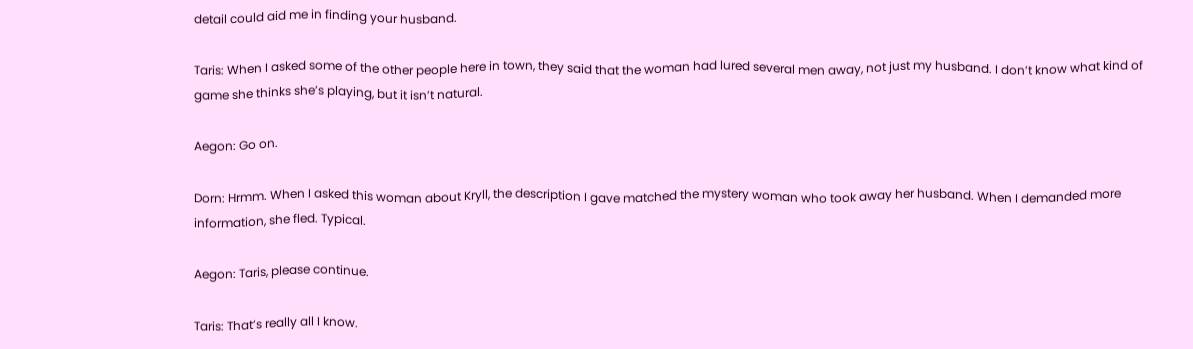detail could aid me in finding your husband.

Taris: When I asked some of the other people here in town, they said that the woman had lured several men away, not just my husband. I don’t know what kind of game she thinks she’s playing, but it isn’t natural.

Aegon: Go on.

Dorn: Hrmm. When I asked this woman about Kryll, the description I gave matched the mystery woman who took away her husband. When I demanded more information, she fled. Typical.

Aegon: Taris, please continue.

Taris: That’s really all I know.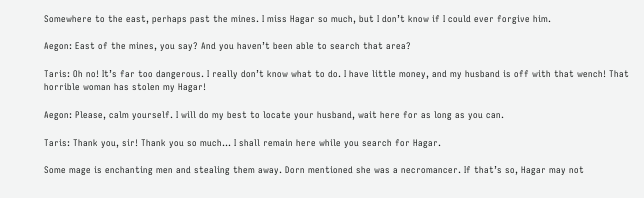Somewhere to the east, perhaps past the mines. I miss Hagar so much, but I don’t know if I could ever forgive him.

Aegon: East of the mines, you say? And you haven’t been able to search that area?

Taris: Oh no! It’s far too dangerous. I really don’t know what to do. I have little money, and my husband is off with that wench! That horrible woman has stolen my Hagar!

Aegon: Please, calm yourself. I will do my best to locate your husband, wait here for as long as you can.

Taris: Thank you, sir! Thank you so much… I shall remain here while you search for Hagar.

Some mage is enchanting men and stealing them away. Dorn mentioned she was a necromancer. If that’s so, Hagar may not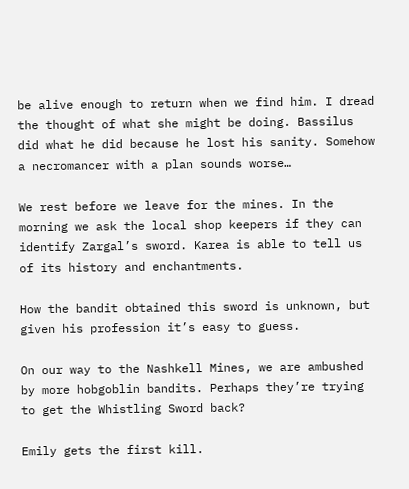be alive enough to return when we find him. I dread the thought of what she might be doing. Bassilus did what he did because he lost his sanity. Somehow a necromancer with a plan sounds worse…

We rest before we leave for the mines. In the morning we ask the local shop keepers if they can identify Zargal’s sword. Karea is able to tell us of its history and enchantments.

How the bandit obtained this sword is unknown, but given his profession it’s easy to guess.

On our way to the Nashkell Mines, we are ambushed by more hobgoblin bandits. Perhaps they’re trying to get the Whistling Sword back?

Emily gets the first kill.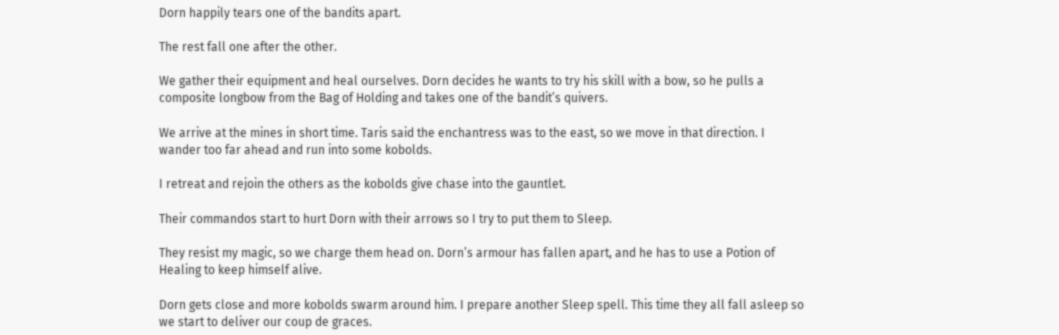Dorn happily tears one of the bandits apart.

The rest fall one after the other.

We gather their equipment and heal ourselves. Dorn decides he wants to try his skill with a bow, so he pulls a composite longbow from the Bag of Holding and takes one of the bandit’s quivers.

We arrive at the mines in short time. Taris said the enchantress was to the east, so we move in that direction. I wander too far ahead and run into some kobolds.

I retreat and rejoin the others as the kobolds give chase into the gauntlet.

Their commandos start to hurt Dorn with their arrows so I try to put them to Sleep.

They resist my magic, so we charge them head on. Dorn’s armour has fallen apart, and he has to use a Potion of Healing to keep himself alive.

Dorn gets close and more kobolds swarm around him. I prepare another Sleep spell. This time they all fall asleep so we start to deliver our coup de graces.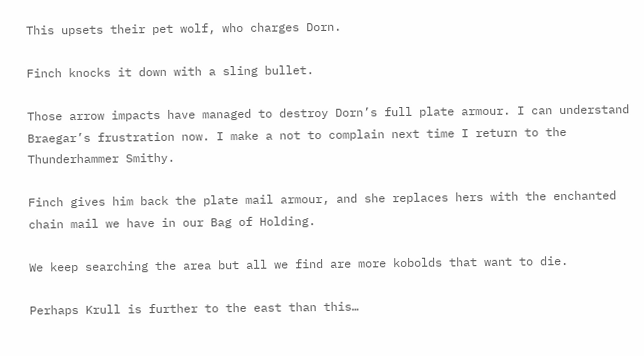This upsets their pet wolf, who charges Dorn.

Finch knocks it down with a sling bullet.

Those arrow impacts have managed to destroy Dorn’s full plate armour. I can understand Braegar’s frustration now. I make a not to complain next time I return to the Thunderhammer Smithy.

Finch gives him back the plate mail armour, and she replaces hers with the enchanted chain mail we have in our Bag of Holding.

We keep searching the area but all we find are more kobolds that want to die.

Perhaps Krull is further to the east than this…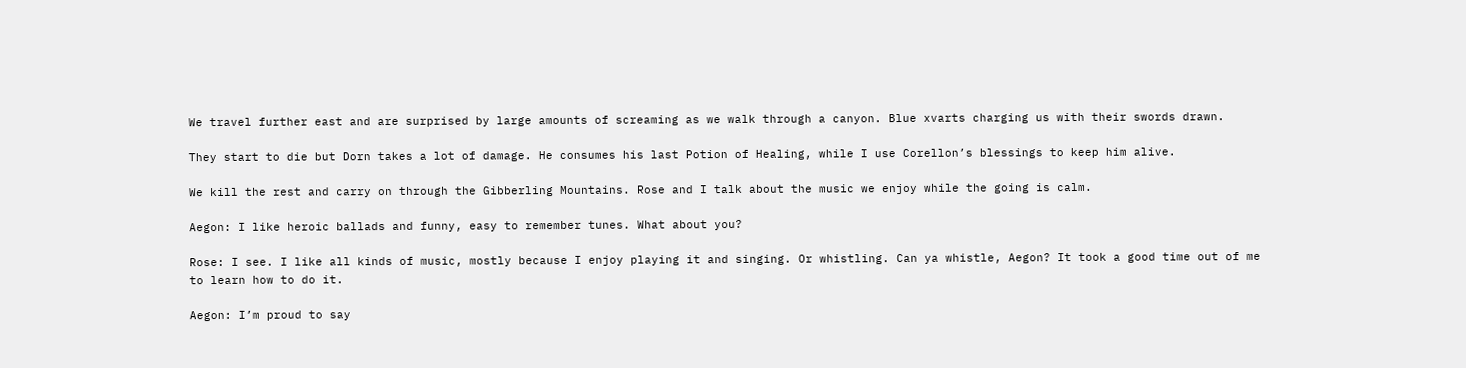We travel further east and are surprised by large amounts of screaming as we walk through a canyon. Blue xvarts charging us with their swords drawn.

They start to die but Dorn takes a lot of damage. He consumes his last Potion of Healing, while I use Corellon’s blessings to keep him alive.

We kill the rest and carry on through the Gibberling Mountains. Rose and I talk about the music we enjoy while the going is calm.

Aegon: I like heroic ballads and funny, easy to remember tunes. What about you?

Rose: I see. I like all kinds of music, mostly because I enjoy playing it and singing. Or whistling. Can ya whistle, Aegon? It took a good time out of me to learn how to do it.

Aegon: I’m proud to say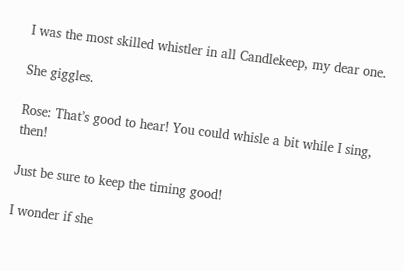I was the most skilled whistler in all Candlekeep, my dear one.

She giggles.

Rose: That’s good to hear! You could whisle a bit while I sing, then!

Just be sure to keep the timing good!

I wonder if she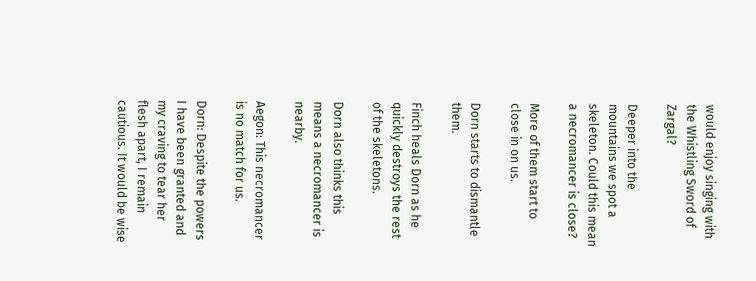would enjoy singing with the Whistling Sword of Zargal?

Deeper into the mountains we spot a skeleton. Could this mean a necromancer is close?

More of them start to close in on us.

Dorn starts to dismantle them.

Finch heals Dorn as he quickly destroys the rest of the skeletons.

Dorn also thinks this means a necromancer is nearby.

Aegon: This necromancer is no match for us.

Dorn: Despite the powers I have been granted and my craving to tear her flesh apart, I remain cautious. It would be wise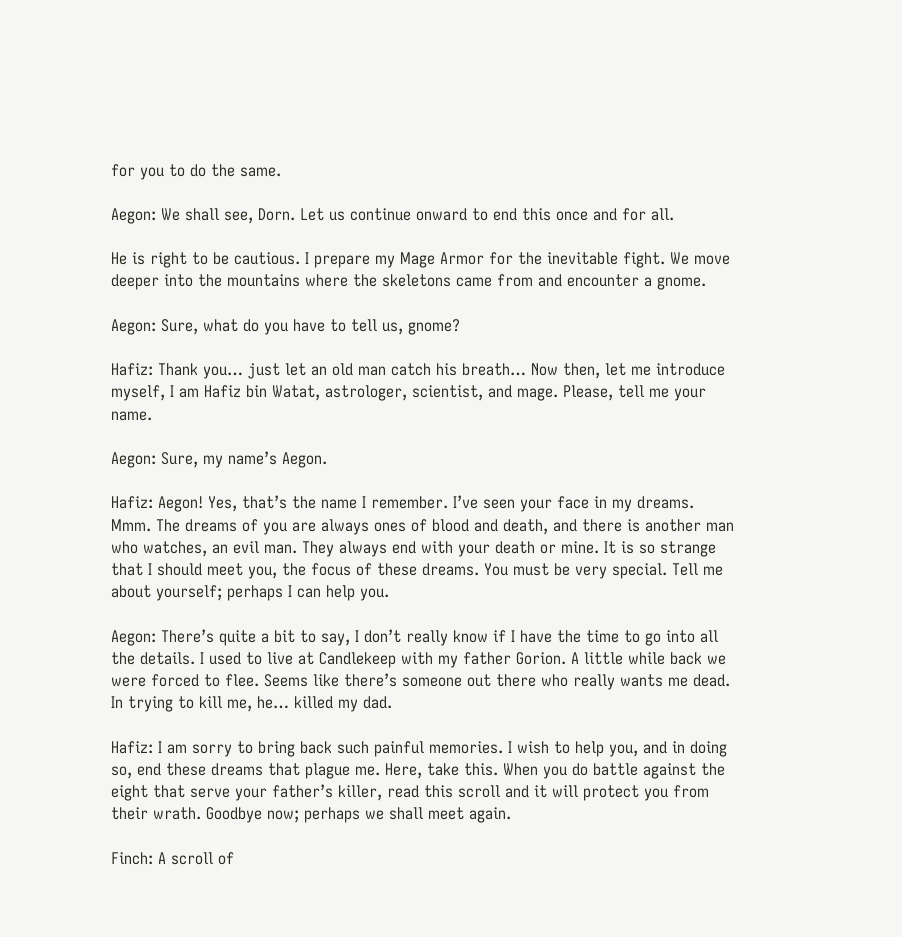for you to do the same.

Aegon: We shall see, Dorn. Let us continue onward to end this once and for all.

He is right to be cautious. I prepare my Mage Armor for the inevitable fight. We move deeper into the mountains where the skeletons came from and encounter a gnome.

Aegon: Sure, what do you have to tell us, gnome?

Hafiz: Thank you… just let an old man catch his breath… Now then, let me introduce myself, I am Hafiz bin Watat, astrologer, scientist, and mage. Please, tell me your name.

Aegon: Sure, my name’s Aegon.

Hafiz: Aegon! Yes, that’s the name I remember. I’ve seen your face in my dreams. Mmm. The dreams of you are always ones of blood and death, and there is another man who watches, an evil man. They always end with your death or mine. It is so strange that I should meet you, the focus of these dreams. You must be very special. Tell me about yourself; perhaps I can help you.

Aegon: There’s quite a bit to say, I don’t really know if I have the time to go into all the details. I used to live at Candlekeep with my father Gorion. A little while back we were forced to flee. Seems like there’s someone out there who really wants me dead. In trying to kill me, he… killed my dad.

Hafiz: I am sorry to bring back such painful memories. I wish to help you, and in doing so, end these dreams that plague me. Here, take this. When you do battle against the eight that serve your father’s killer, read this scroll and it will protect you from their wrath. Goodbye now; perhaps we shall meet again.

Finch: A scroll of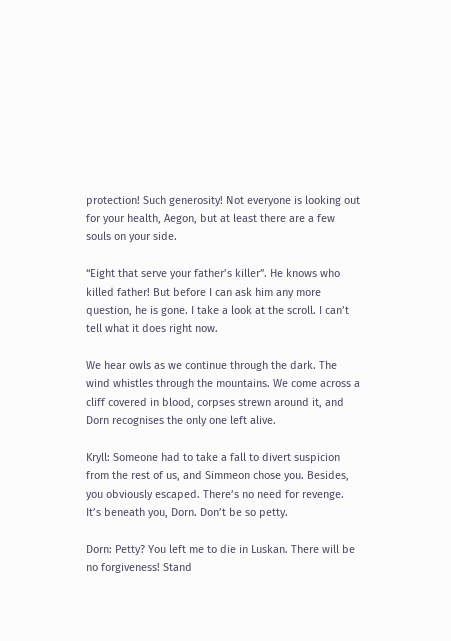protection! Such generosity! Not everyone is looking out for your health, Aegon, but at least there are a few souls on your side.

“Eight that serve your father’s killer”. He knows who killed father! But before I can ask him any more question, he is gone. I take a look at the scroll. I can’t tell what it does right now.

We hear owls as we continue through the dark. The wind whistles through the mountains. We come across a cliff covered in blood, corpses strewn around it, and Dorn recognises the only one left alive.

Kryll: Someone had to take a fall to divert suspicion from the rest of us, and Simmeon chose you. Besides, you obviously escaped. There’s no need for revenge. It’s beneath you, Dorn. Don’t be so petty.

Dorn: Petty? You left me to die in Luskan. There will be no forgiveness! Stand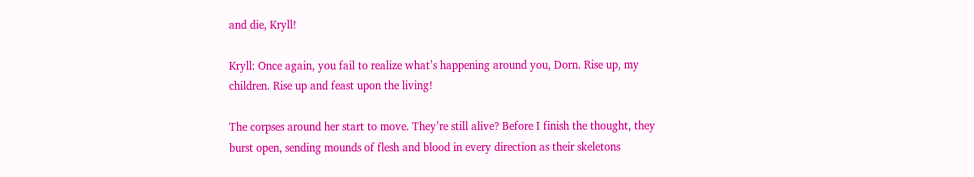and die, Kryll!

Kryll: Once again, you fail to realize what’s happening around you, Dorn. Rise up, my children. Rise up and feast upon the living!

The corpses around her start to move. They’re still alive? Before I finish the thought, they burst open, sending mounds of flesh and blood in every direction as their skeletons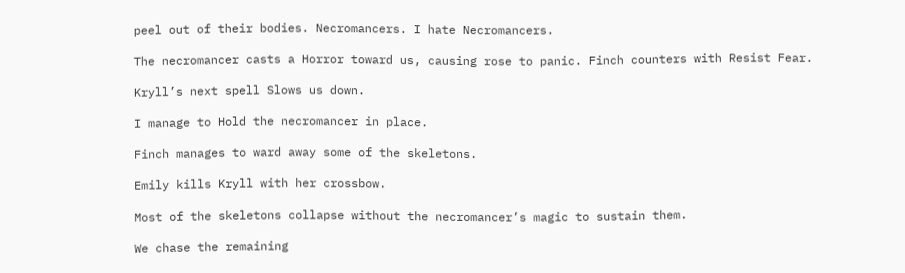peel out of their bodies. Necromancers. I hate Necromancers.

The necromancer casts a Horror toward us, causing rose to panic. Finch counters with Resist Fear.

Kryll’s next spell Slows us down.

I manage to Hold the necromancer in place.

Finch manages to ward away some of the skeletons.

Emily kills Kryll with her crossbow.

Most of the skeletons collapse without the necromancer’s magic to sustain them.

We chase the remaining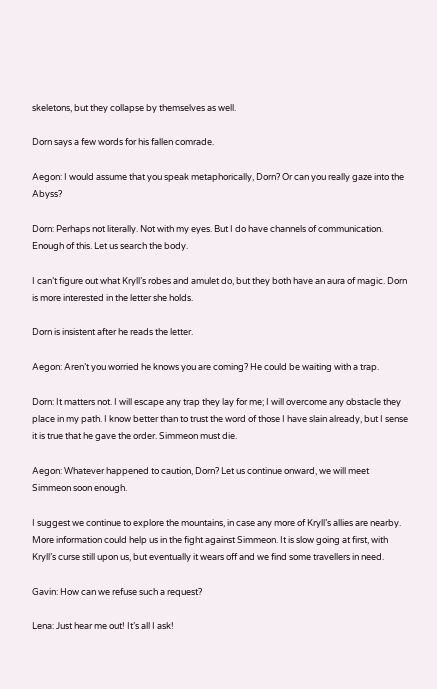skeletons, but they collapse by themselves as well.

Dorn says a few words for his fallen comrade.

Aegon: I would assume that you speak metaphorically, Dorn? Or can you really gaze into the Abyss?

Dorn: Perhaps not literally. Not with my eyes. But I do have channels of communication. Enough of this. Let us search the body.

I can’t figure out what Kryll’s robes and amulet do, but they both have an aura of magic. Dorn is more interested in the letter she holds.

Dorn is insistent after he reads the letter.

Aegon: Aren’t you worried he knows you are coming? He could be waiting with a trap.

Dorn: It matters not. I will escape any trap they lay for me; I will overcome any obstacle they place in my path. I know better than to trust the word of those I have slain already, but I sense it is true that he gave the order. Simmeon must die.

Aegon: Whatever happened to caution, Dorn? Let us continue onward, we will meet Simmeon soon enough.

I suggest we continue to explore the mountains, in case any more of Kryll’s allies are nearby. More information could help us in the fight against Simmeon. It is slow going at first, with Kryll’s curse still upon us, but eventually it wears off and we find some travellers in need.

Gavin: How can we refuse such a request?

Lena: Just hear me out! It’s all I ask!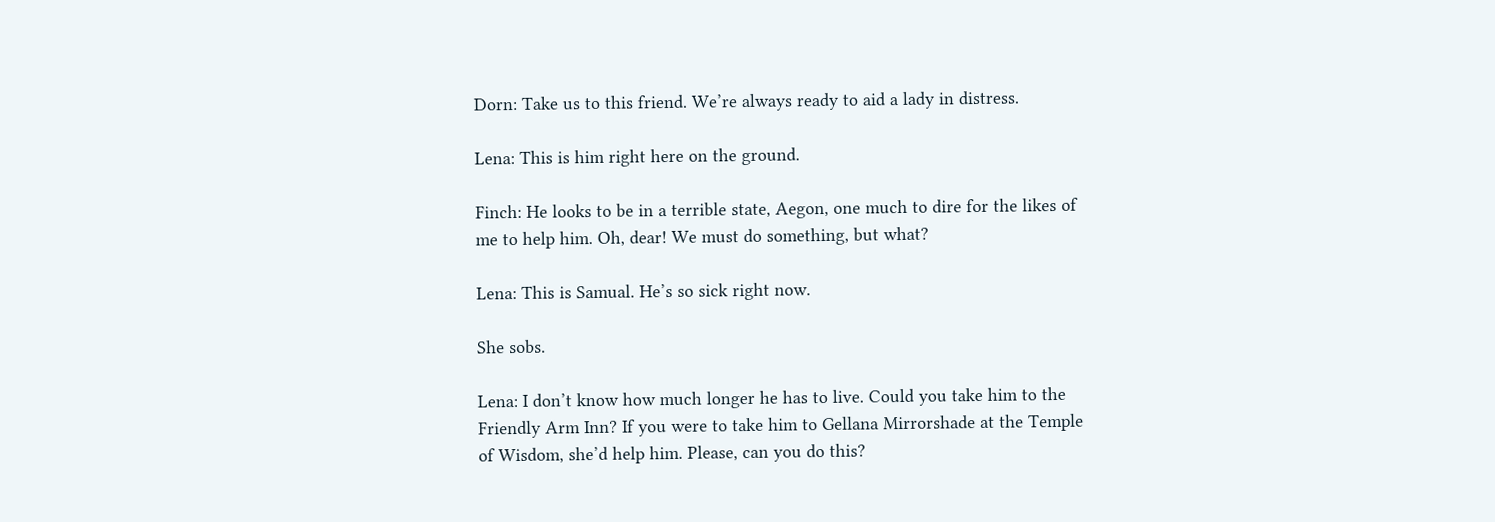Dorn: Take us to this friend. We’re always ready to aid a lady in distress.

Lena: This is him right here on the ground.

Finch: He looks to be in a terrible state, Aegon, one much to dire for the likes of me to help him. Oh, dear! We must do something, but what?

Lena: This is Samual. He’s so sick right now.

She sobs.

Lena: I don’t know how much longer he has to live. Could you take him to the Friendly Arm Inn? If you were to take him to Gellana Mirrorshade at the Temple of Wisdom, she’d help him. Please, can you do this?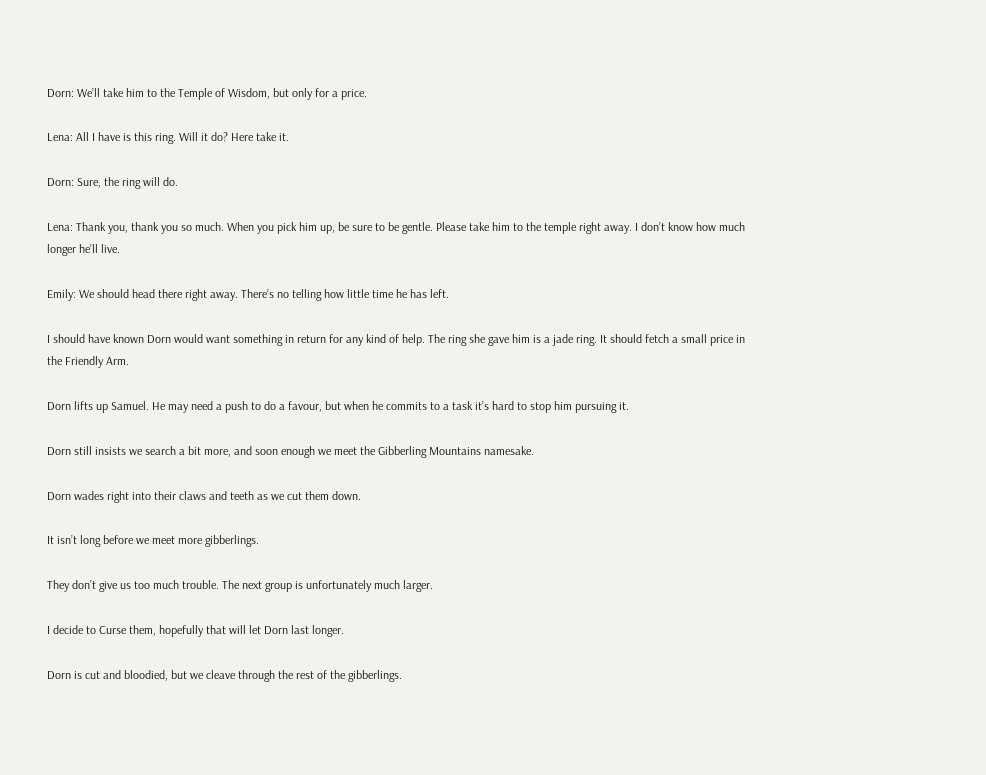Dorn: We’ll take him to the Temple of Wisdom, but only for a price.

Lena: All I have is this ring. Will it do? Here take it.

Dorn: Sure, the ring will do.

Lena: Thank you, thank you so much. When you pick him up, be sure to be gentle. Please take him to the temple right away. I don’t know how much longer he’ll live.

Emily: We should head there right away. There’s no telling how little time he has left.

I should have known Dorn would want something in return for any kind of help. The ring she gave him is a jade ring. It should fetch a small price in the Friendly Arm.

Dorn lifts up Samuel. He may need a push to do a favour, but when he commits to a task it’s hard to stop him pursuing it.

Dorn still insists we search a bit more, and soon enough we meet the Gibberling Mountains namesake.

Dorn wades right into their claws and teeth as we cut them down.

It isn’t long before we meet more gibberlings.

They don’t give us too much trouble. The next group is unfortunately much larger.

I decide to Curse them, hopefully that will let Dorn last longer.

Dorn is cut and bloodied, but we cleave through the rest of the gibberlings.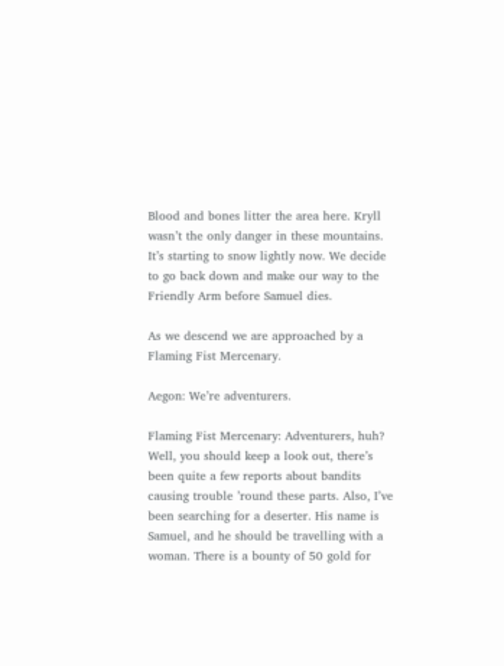Blood and bones litter the area here. Kryll wasn’t the only danger in these mountains. It’s starting to snow lightly now. We decide to go back down and make our way to the Friendly Arm before Samuel dies.

As we descend we are approached by a Flaming Fist Mercenary.

Aegon: We’re adventurers.

Flaming Fist Mercenary: Adventurers, huh? Well, you should keep a look out, there’s been quite a few reports about bandits causing trouble ’round these parts. Also, I’ve been searching for a deserter. His name is Samuel, and he should be travelling with a woman. There is a bounty of 50 gold for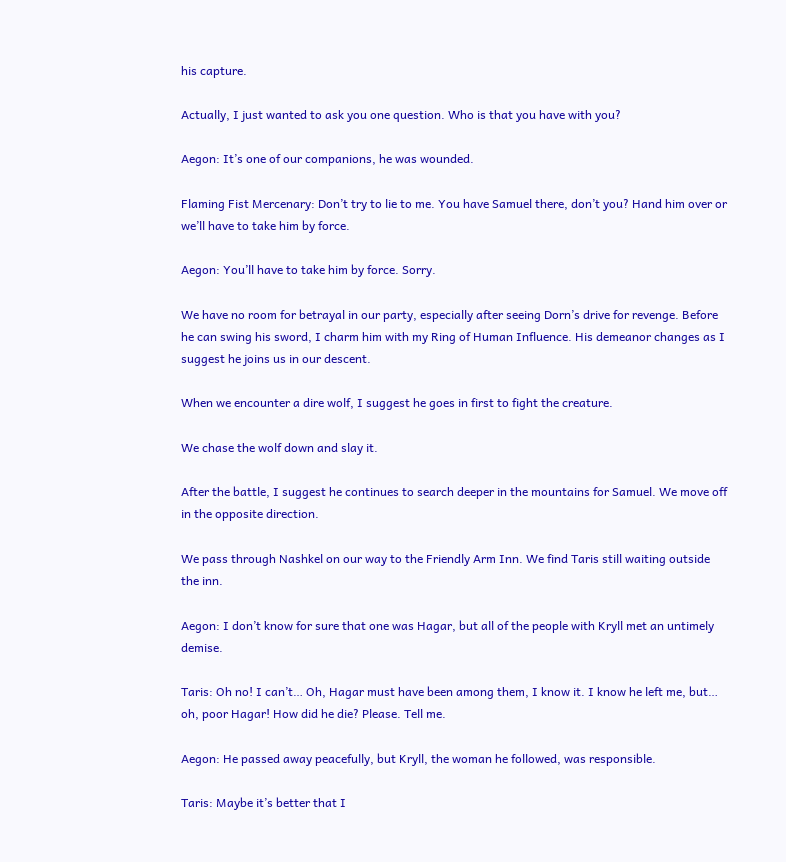his capture.

Actually, I just wanted to ask you one question. Who is that you have with you?

Aegon: It’s one of our companions, he was wounded.

Flaming Fist Mercenary: Don’t try to lie to me. You have Samuel there, don’t you? Hand him over or we’ll have to take him by force.

Aegon: You’ll have to take him by force. Sorry.

We have no room for betrayal in our party, especially after seeing Dorn’s drive for revenge. Before he can swing his sword, I charm him with my Ring of Human Influence. His demeanor changes as I suggest he joins us in our descent.

When we encounter a dire wolf, I suggest he goes in first to fight the creature.

We chase the wolf down and slay it.

After the battle, I suggest he continues to search deeper in the mountains for Samuel. We move off in the opposite direction.

We pass through Nashkel on our way to the Friendly Arm Inn. We find Taris still waiting outside the inn.

Aegon: I don’t know for sure that one was Hagar, but all of the people with Kryll met an untimely demise.

Taris: Oh no! I can’t… Oh, Hagar must have been among them, I know it. I know he left me, but… oh, poor Hagar! How did he die? Please. Tell me.

Aegon: He passed away peacefully, but Kryll, the woman he followed, was responsible.

Taris: Maybe it’s better that I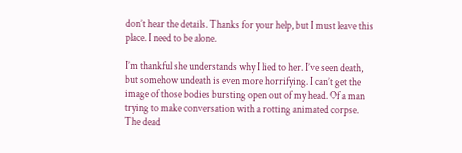don’t hear the details. Thanks for your help, but I must leave this place. I need to be alone.

I’m thankful she understands why I lied to her. I’ve seen death, but somehow undeath is even more horrifying. I can’t get the image of those bodies bursting open out of my head. Of a man trying to make conversation with a rotting animated corpse. The dead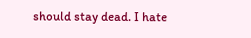should stay dead. I hate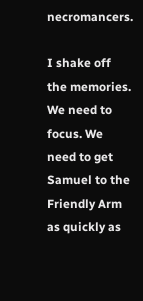necromancers.

I shake off the memories. We need to focus. We need to get Samuel to the Friendly Arm as quickly as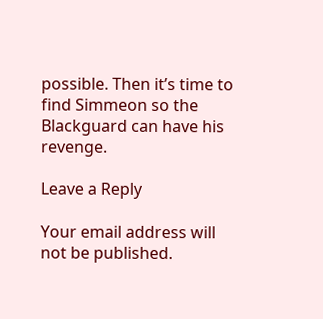possible. Then it’s time to find Simmeon so the Blackguard can have his revenge.

Leave a Reply

Your email address will not be published.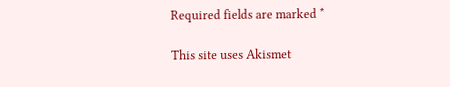Required fields are marked *

This site uses Akismet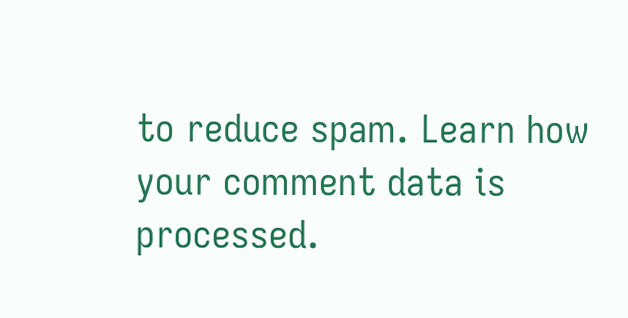to reduce spam. Learn how your comment data is processed.